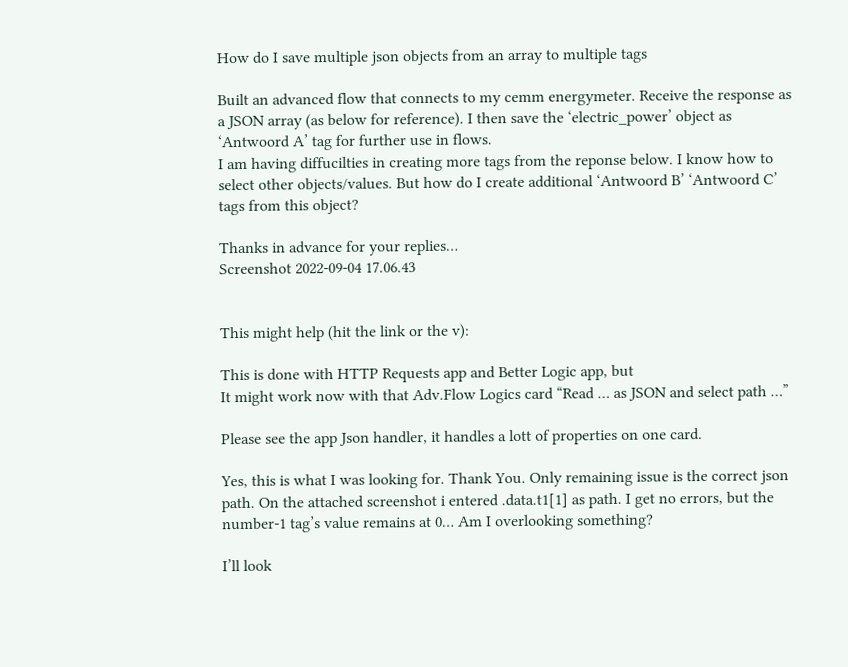How do I save multiple json objects from an array to multiple tags

Built an advanced flow that connects to my cemm energymeter. Receive the response as a JSON array (as below for reference). I then save the ‘electric_power’ object as ‘Antwoord A’ tag for further use in flows.
I am having diffucilties in creating more tags from the reponse below. I know how to select other objects/values. But how do I create additional ‘Antwoord B’ ‘Antwoord C’ tags from this object?

Thanks in advance for your replies…
Screenshot 2022-09-04 17.06.43


This might help (hit the link or the v):

This is done with HTTP Requests app and Better Logic app, but
It might work now with that Adv.Flow Logics card “Read … as JSON and select path …”

Please see the app Json handler, it handles a lott of properties on one card.

Yes, this is what I was looking for. Thank You. Only remaining issue is the correct json path. On the attached screenshot i entered .data.t1[1] as path. I get no errors, but the number-1 tag’s value remains at 0… Am I overlooking something?

I’ll look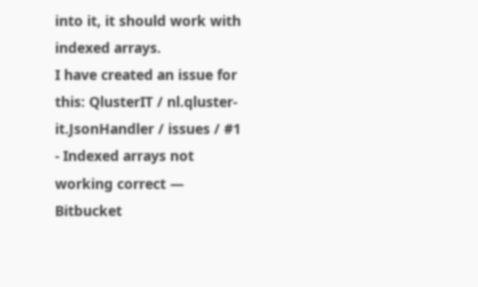into it, it should work with indexed arrays.
I have created an issue for this: QlusterIT / nl.qluster-it.JsonHandler / issues / #1 - Indexed arrays not working correct — Bitbucket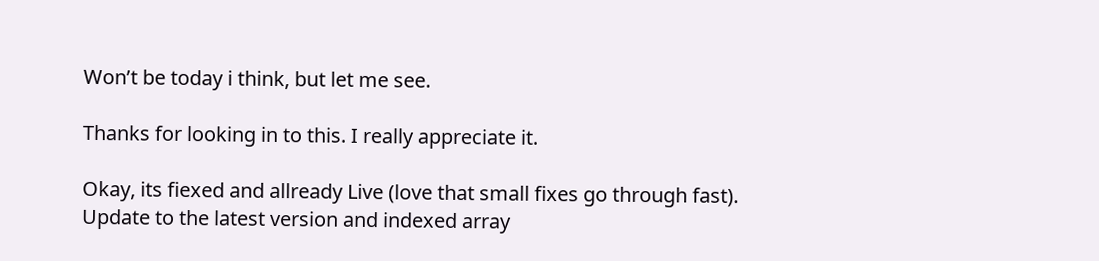Won’t be today i think, but let me see.

Thanks for looking in to this. I really appreciate it.

Okay, its fiexed and allready Live (love that small fixes go through fast).
Update to the latest version and indexed array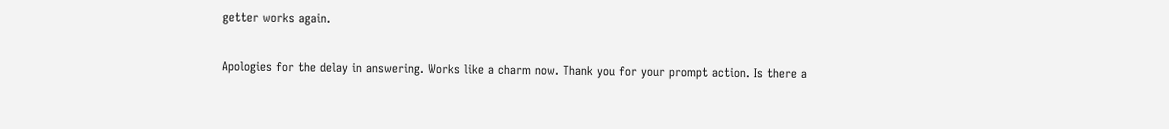getter works again.

Apologies for the delay in answering. Works like a charm now. Thank you for your prompt action. Is there a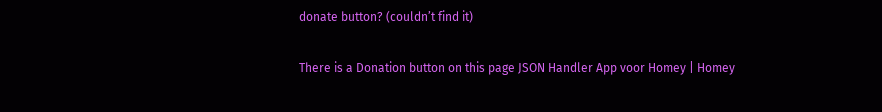donate button? (couldn’t find it)

There is a Donation button on this page JSON Handler App voor Homey | Homey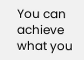You can achieve what you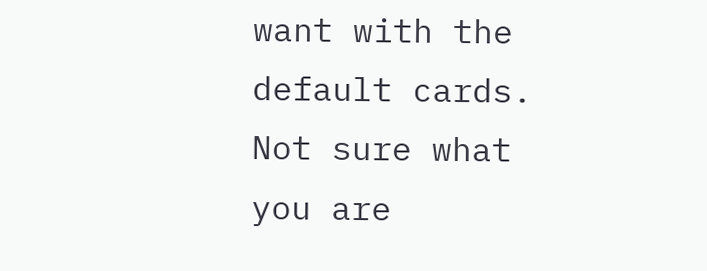want with the default cards. Not sure what you are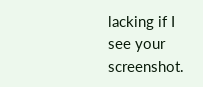lacking if I see your screenshot.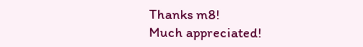Thanks m8!
Much appreciated!